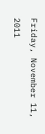Friday, November 11, 2011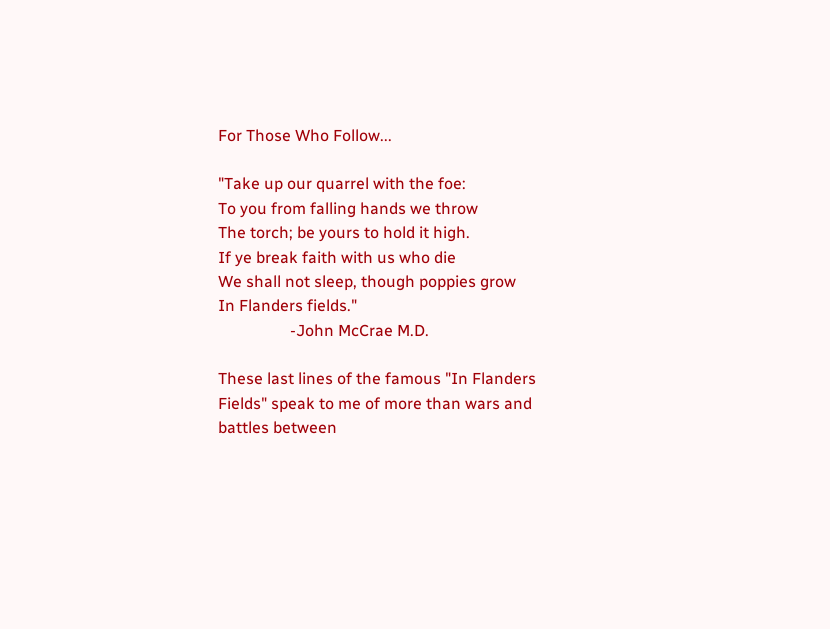For Those Who Follow...

"Take up our quarrel with the foe:
To you from falling hands we throw
The torch; be yours to hold it high.
If ye break faith with us who die
We shall not sleep, though poppies grow
In Flanders fields."
                  -John McCrae M.D.

These last lines of the famous "In Flanders Fields" speak to me of more than wars and battles between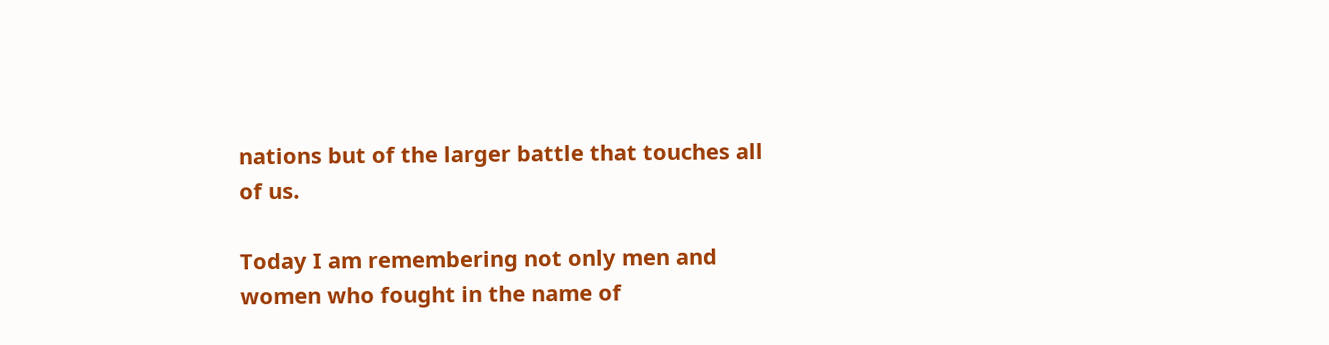nations but of the larger battle that touches all of us.

Today I am remembering not only men and women who fought in the name of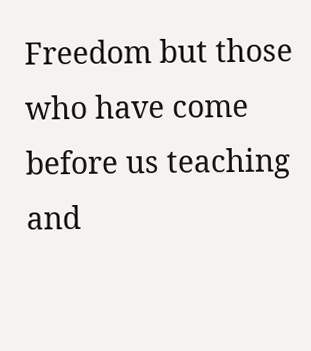Freedom but those who have come before us teaching and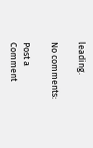leading.

No comments:

Post a Comment